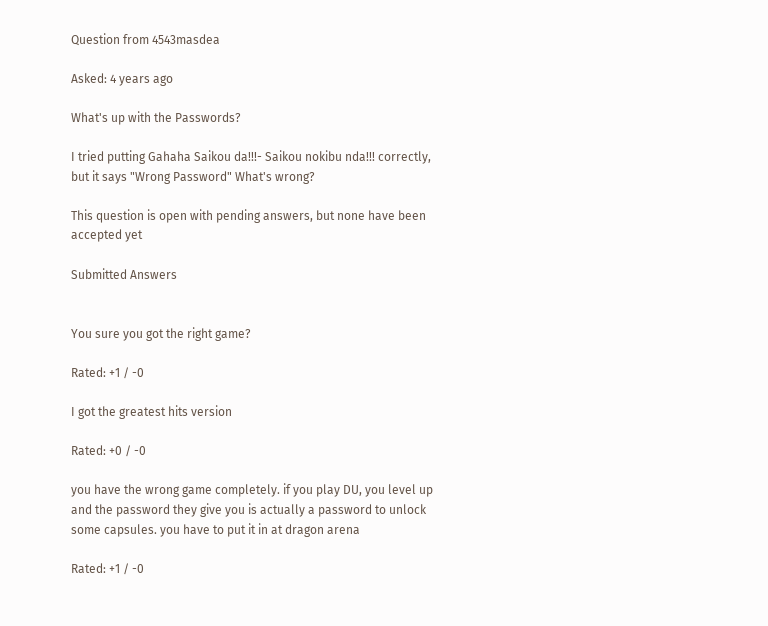Question from 4543masdea

Asked: 4 years ago

What's up with the Passwords?

I tried putting Gahaha Saikou da!!!- Saikou nokibu nda!!! correctly, but it says "Wrong Password" What's wrong?

This question is open with pending answers, but none have been accepted yet

Submitted Answers


You sure you got the right game?

Rated: +1 / -0

I got the greatest hits version

Rated: +0 / -0

you have the wrong game completely. if you play DU, you level up and the password they give you is actually a password to unlock some capsules. you have to put it in at dragon arena

Rated: +1 / -0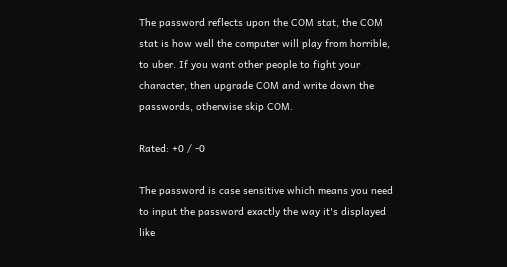The password reflects upon the COM stat, the COM stat is how well the computer will play from horrible, to uber. If you want other people to fight your character, then upgrade COM and write down the passwords, otherwise skip COM.

Rated: +0 / -0

The password is case sensitive which means you need to input the password exactly the way it's displayed like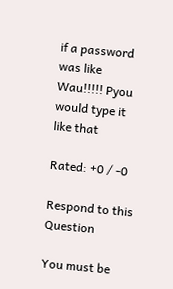if a password was like Wau!!!!! Pyou would type it like that

Rated: +0 / -0

Respond to this Question

You must be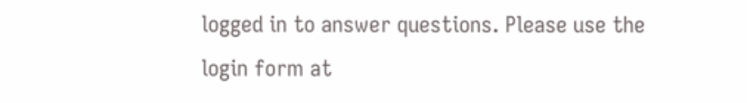logged in to answer questions. Please use the login form at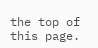the top of this page.